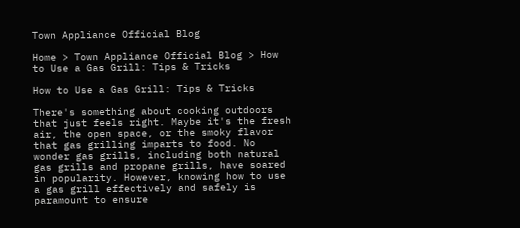Town Appliance Official Blog

Home > Town Appliance Official Blog > How to Use a Gas Grill: Tips & Tricks

How to Use a Gas Grill: Tips & Tricks

There's something about cooking outdoors that just feels right. Maybe it's the fresh air, the open space, or the smoky flavor that gas grilling imparts to food. No wonder gas grills, including both natural gas grills and propane grills, have soared in popularity. However, knowing how to use a gas grill effectively and safely is paramount to ensure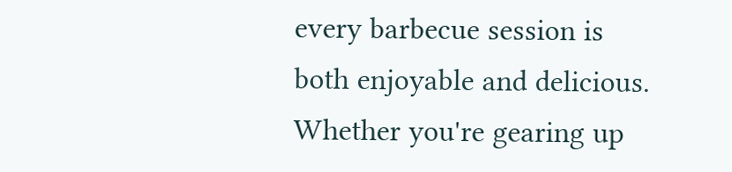every barbecue session is both enjoyable and delicious. Whether you're gearing up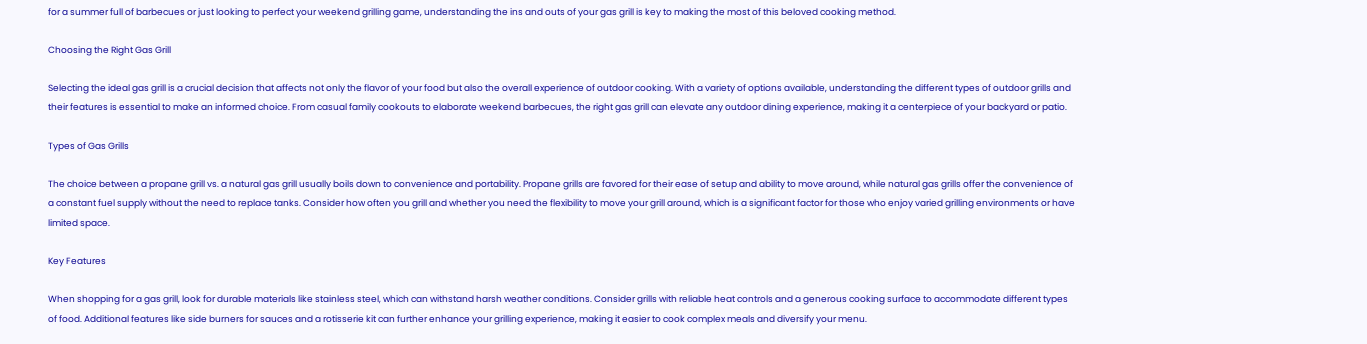for a summer full of barbecues or just looking to perfect your weekend grilling game, understanding the ins and outs of your gas grill is key to making the most of this beloved cooking method.

Choosing the Right Gas Grill

Selecting the ideal gas grill is a crucial decision that affects not only the flavor of your food but also the overall experience of outdoor cooking. With a variety of options available, understanding the different types of outdoor grills and their features is essential to make an informed choice. From casual family cookouts to elaborate weekend barbecues, the right gas grill can elevate any outdoor dining experience, making it a centerpiece of your backyard or patio.

Types of Gas Grills

The choice between a propane grill vs. a natural gas grill usually boils down to convenience and portability. Propane grills are favored for their ease of setup and ability to move around, while natural gas grills offer the convenience of a constant fuel supply without the need to replace tanks. Consider how often you grill and whether you need the flexibility to move your grill around, which is a significant factor for those who enjoy varied grilling environments or have limited space.

Key Features

When shopping for a gas grill, look for durable materials like stainless steel, which can withstand harsh weather conditions. Consider grills with reliable heat controls and a generous cooking surface to accommodate different types of food. Additional features like side burners for sauces and a rotisserie kit can further enhance your grilling experience, making it easier to cook complex meals and diversify your menu.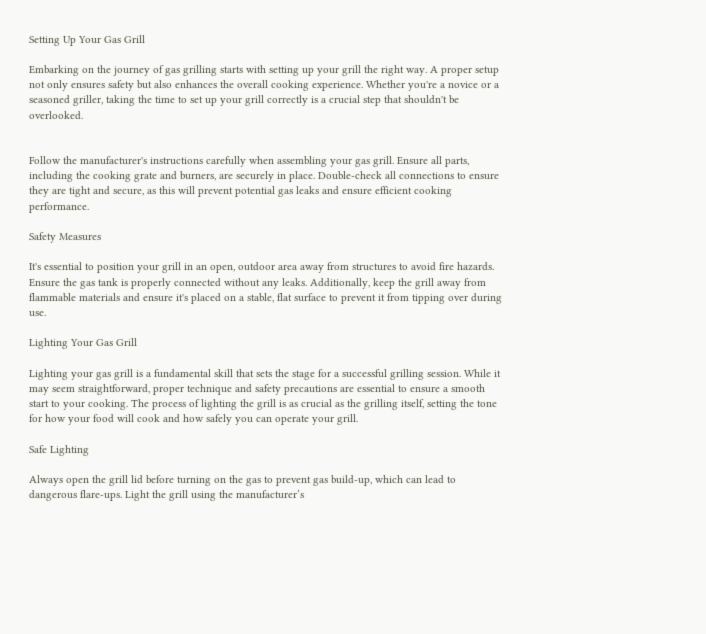Setting Up Your Gas Grill

Embarking on the journey of gas grilling starts with setting up your grill the right way. A proper setup not only ensures safety but also enhances the overall cooking experience. Whether you're a novice or a seasoned griller, taking the time to set up your grill correctly is a crucial step that shouldn't be overlooked.


Follow the manufacturer's instructions carefully when assembling your gas grill. Ensure all parts, including the cooking grate and burners, are securely in place. Double-check all connections to ensure they are tight and secure, as this will prevent potential gas leaks and ensure efficient cooking performance.

Safety Measures

It's essential to position your grill in an open, outdoor area away from structures to avoid fire hazards. Ensure the gas tank is properly connected without any leaks. Additionally, keep the grill away from flammable materials and ensure it's placed on a stable, flat surface to prevent it from tipping over during use.

Lighting Your Gas Grill

Lighting your gas grill is a fundamental skill that sets the stage for a successful grilling session. While it may seem straightforward, proper technique and safety precautions are essential to ensure a smooth start to your cooking. The process of lighting the grill is as crucial as the grilling itself, setting the tone for how your food will cook and how safely you can operate your grill.

Safe Lighting

Always open the grill lid before turning on the gas to prevent gas build-up, which can lead to dangerous flare-ups. Light the grill using the manufacturer’s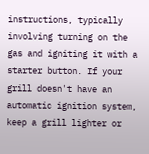instructions, typically involving turning on the gas and igniting it with a starter button. If your grill doesn't have an automatic ignition system, keep a grill lighter or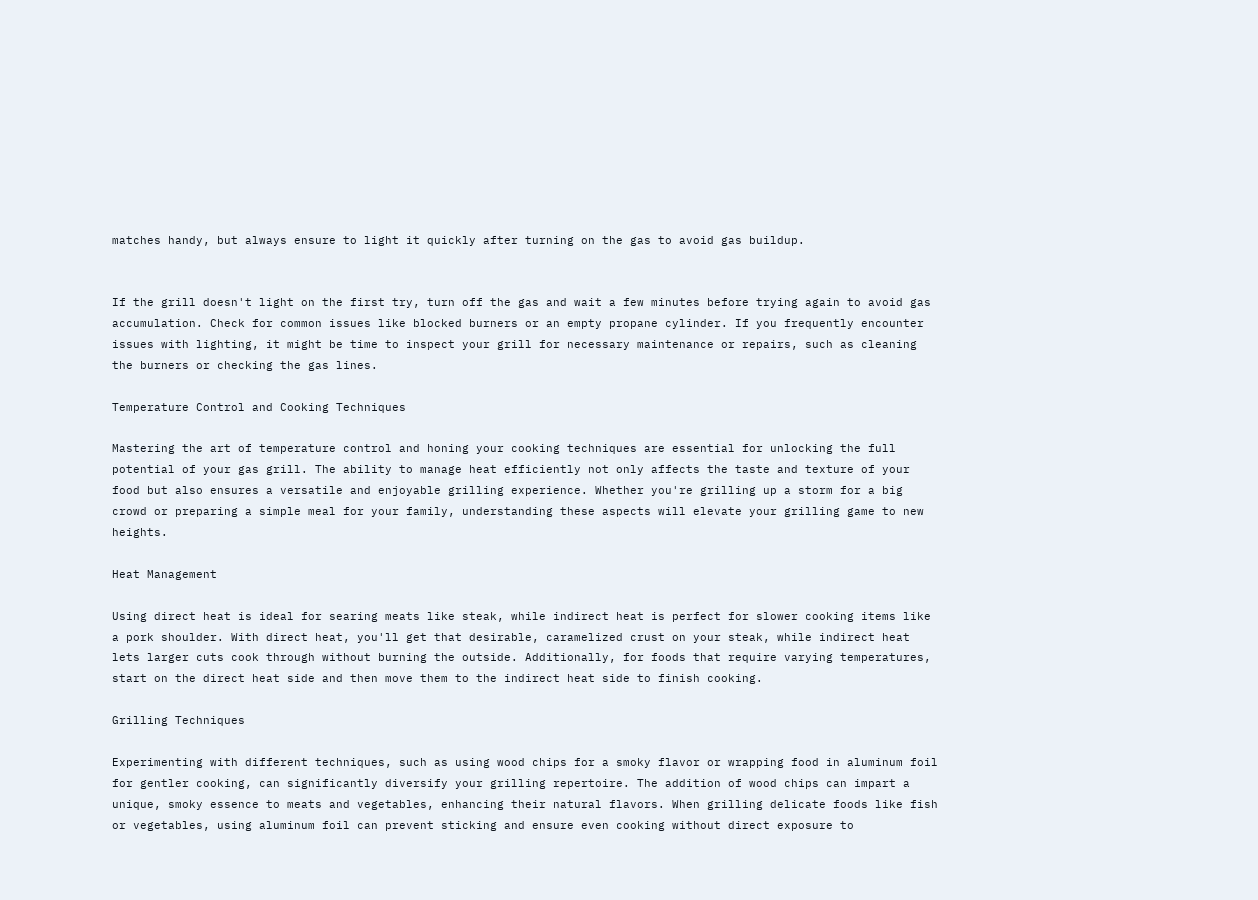matches handy, but always ensure to light it quickly after turning on the gas to avoid gas buildup.


If the grill doesn't light on the first try, turn off the gas and wait a few minutes before trying again to avoid gas accumulation. Check for common issues like blocked burners or an empty propane cylinder. If you frequently encounter issues with lighting, it might be time to inspect your grill for necessary maintenance or repairs, such as cleaning the burners or checking the gas lines.

Temperature Control and Cooking Techniques

Mastering the art of temperature control and honing your cooking techniques are essential for unlocking the full potential of your gas grill. The ability to manage heat efficiently not only affects the taste and texture of your food but also ensures a versatile and enjoyable grilling experience. Whether you're grilling up a storm for a big crowd or preparing a simple meal for your family, understanding these aspects will elevate your grilling game to new heights.

Heat Management

Using direct heat is ideal for searing meats like steak, while indirect heat is perfect for slower cooking items like a pork shoulder. With direct heat, you'll get that desirable, caramelized crust on your steak, while indirect heat lets larger cuts cook through without burning the outside. Additionally, for foods that require varying temperatures, start on the direct heat side and then move them to the indirect heat side to finish cooking.

Grilling Techniques

Experimenting with different techniques, such as using wood chips for a smoky flavor or wrapping food in aluminum foil for gentler cooking, can significantly diversify your grilling repertoire. The addition of wood chips can impart a unique, smoky essence to meats and vegetables, enhancing their natural flavors. When grilling delicate foods like fish or vegetables, using aluminum foil can prevent sticking and ensure even cooking without direct exposure to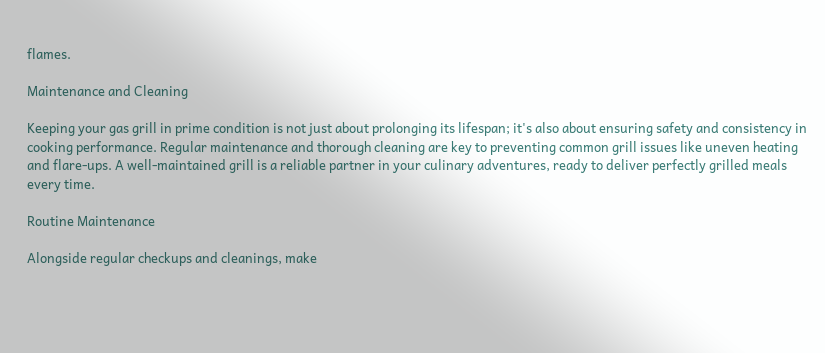flames.

Maintenance and Cleaning

Keeping your gas grill in prime condition is not just about prolonging its lifespan; it's also about ensuring safety and consistency in cooking performance. Regular maintenance and thorough cleaning are key to preventing common grill issues like uneven heating and flare-ups. A well-maintained grill is a reliable partner in your culinary adventures, ready to deliver perfectly grilled meals every time.

Routine Maintenance

Alongside regular checkups and cleanings, make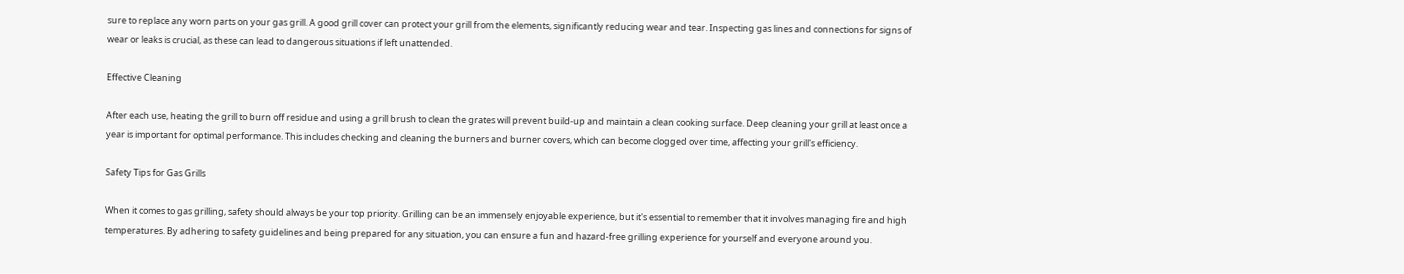sure to replace any worn parts on your gas grill. A good grill cover can protect your grill from the elements, significantly reducing wear and tear. Inspecting gas lines and connections for signs of wear or leaks is crucial, as these can lead to dangerous situations if left unattended.

Effective Cleaning

After each use, heating the grill to burn off residue and using a grill brush to clean the grates will prevent build-up and maintain a clean cooking surface. Deep cleaning your grill at least once a year is important for optimal performance. This includes checking and cleaning the burners and burner covers, which can become clogged over time, affecting your grill's efficiency.

Safety Tips for Gas Grills

When it comes to gas grilling, safety should always be your top priority. Grilling can be an immensely enjoyable experience, but it's essential to remember that it involves managing fire and high temperatures. By adhering to safety guidelines and being prepared for any situation, you can ensure a fun and hazard-free grilling experience for yourself and everyone around you.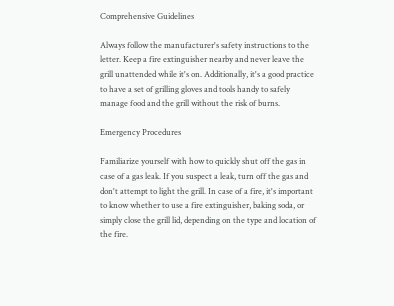Comprehensive Guidelines

Always follow the manufacturer's safety instructions to the letter. Keep a fire extinguisher nearby and never leave the grill unattended while it's on. Additionally, it's a good practice to have a set of grilling gloves and tools handy to safely manage food and the grill without the risk of burns.

Emergency Procedures

Familiarize yourself with how to quickly shut off the gas in case of a gas leak. If you suspect a leak, turn off the gas and don't attempt to light the grill. In case of a fire, it's important to know whether to use a fire extinguisher, baking soda, or simply close the grill lid, depending on the type and location of the fire.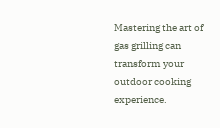Mastering the art of gas grilling can transform your outdoor cooking experience.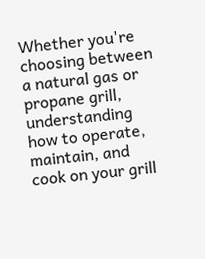Whether you're choosing between a natural gas or propane grill, understanding how to operate, maintain, and cook on your grill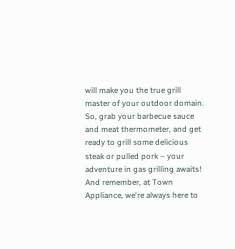will make you the true grill master of your outdoor domain. So, grab your barbecue sauce and meat thermometer, and get ready to grill some delicious steak or pulled pork – your adventure in gas grilling awaits! And remember, at Town Appliance, we're always here to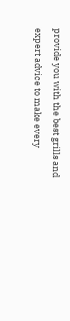provide you with the best grills and expert advice to make every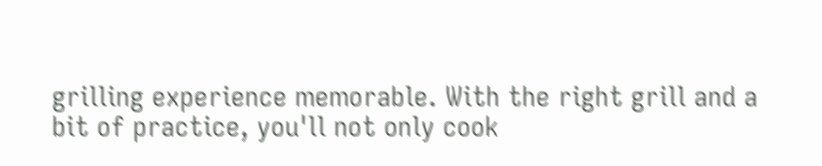grilling experience memorable. With the right grill and a bit of practice, you'll not only cook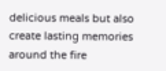delicious meals but also create lasting memories around the fire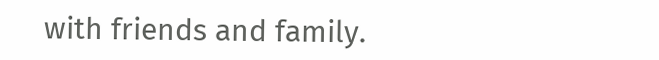with friends and family.